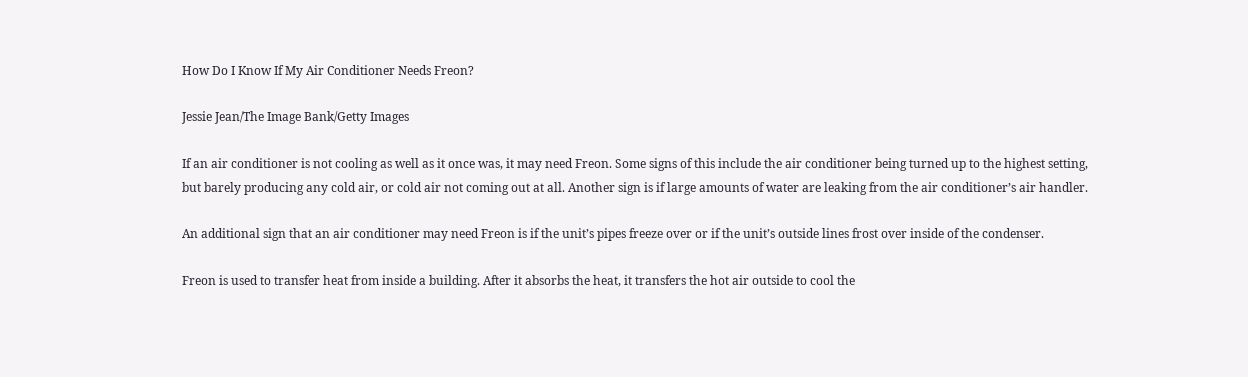How Do I Know If My Air Conditioner Needs Freon?

Jessie Jean/The Image Bank/Getty Images

If an air conditioner is not cooling as well as it once was, it may need Freon. Some signs of this include the air conditioner being turned up to the highest setting, but barely producing any cold air, or cold air not coming out at all. Another sign is if large amounts of water are leaking from the air conditioner’s air handler.

An additional sign that an air conditioner may need Freon is if the unit’s pipes freeze over or if the unit’s outside lines frost over inside of the condenser.

Freon is used to transfer heat from inside a building. After it absorbs the heat, it transfers the hot air outside to cool the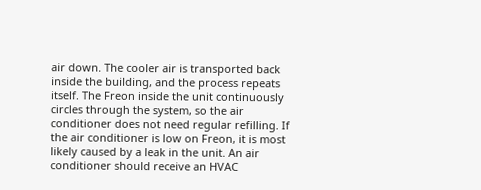air down. The cooler air is transported back inside the building, and the process repeats itself. The Freon inside the unit continuously circles through the system, so the air conditioner does not need regular refilling. If the air conditioner is low on Freon, it is most likely caused by a leak in the unit. An air conditioner should receive an HVAC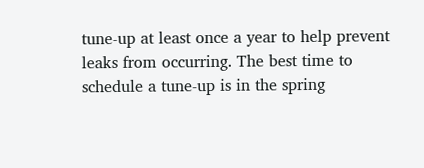tune-up at least once a year to help prevent leaks from occurring. The best time to schedule a tune-up is in the spring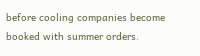before cooling companies become booked with summer orders.